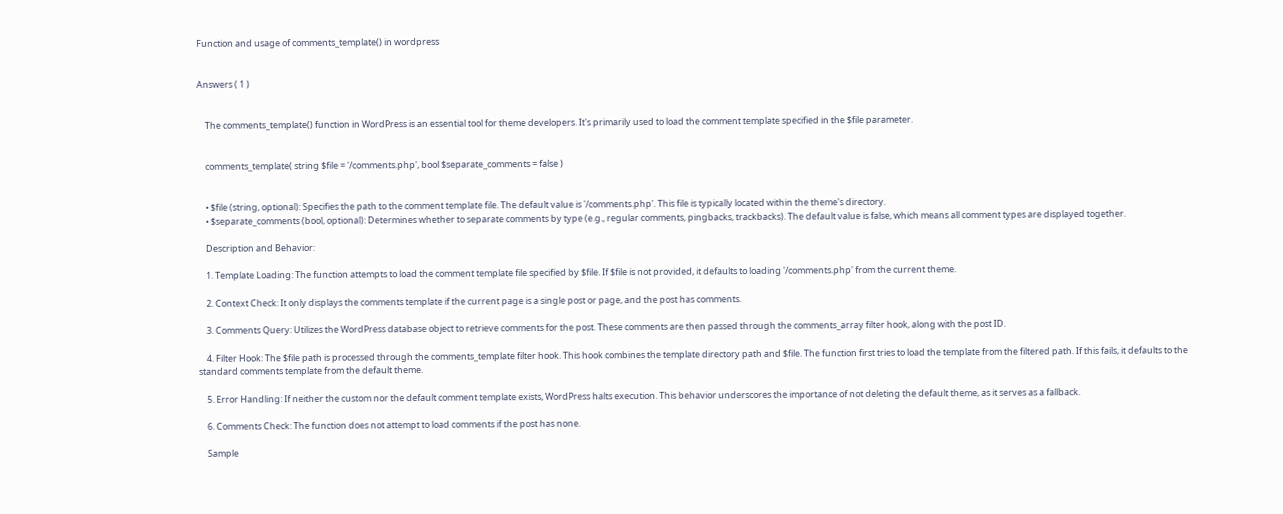Function and usage of comments_template() in wordpress


Answers ( 1 )


    The comments_template() function in WordPress is an essential tool for theme developers. It's primarily used to load the comment template specified in the $file parameter.


    comments_template( string $file = '/comments.php', bool $separate_comments = false )


    • $file (string, optional): Specifies the path to the comment template file. The default value is '/comments.php'. This file is typically located within the theme's directory.
    • $separate_comments (bool, optional): Determines whether to separate comments by type (e.g., regular comments, pingbacks, trackbacks). The default value is false, which means all comment types are displayed together.

    Description and Behavior:

    1. Template Loading: The function attempts to load the comment template file specified by $file. If $file is not provided, it defaults to loading '/comments.php' from the current theme.

    2. Context Check: It only displays the comments template if the current page is a single post or page, and the post has comments.

    3. Comments Query: Utilizes the WordPress database object to retrieve comments for the post. These comments are then passed through the comments_array filter hook, along with the post ID.

    4. Filter Hook: The $file path is processed through the comments_template filter hook. This hook combines the template directory path and $file. The function first tries to load the template from the filtered path. If this fails, it defaults to the standard comments template from the default theme.

    5. Error Handling: If neither the custom nor the default comment template exists, WordPress halts execution. This behavior underscores the importance of not deleting the default theme, as it serves as a fallback.

    6. Comments Check: The function does not attempt to load comments if the post has none.

    Sample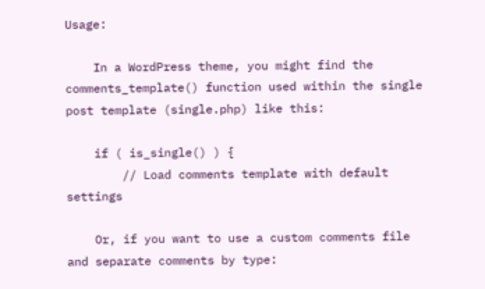Usage:

    In a WordPress theme, you might find the comments_template() function used within the single post template (single.php) like this:

    if ( is_single() ) {
        // Load comments template with default settings

    Or, if you want to use a custom comments file and separate comments by type: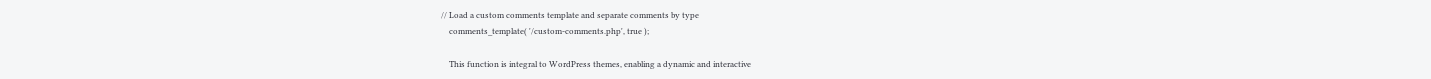// Load a custom comments template and separate comments by type
    comments_template( '/custom-comments.php', true );

    This function is integral to WordPress themes, enabling a dynamic and interactive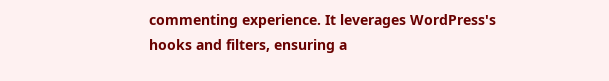commenting experience. It leverages WordPress's hooks and filters, ensuring a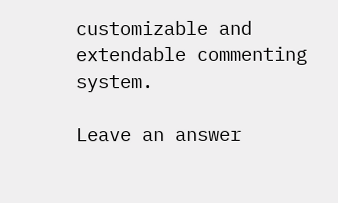customizable and extendable commenting system.

Leave an answer